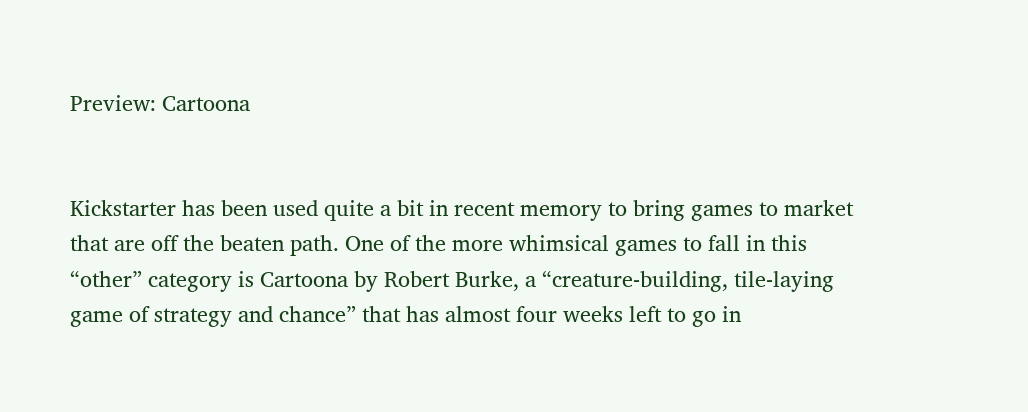Preview: Cartoona


Kickstarter has been used quite a bit in recent memory to bring games to market that are off the beaten path. One of the more whimsical games to fall in this “other” category is Cartoona by Robert Burke, a “creature-building, tile-laying game of strategy and chance” that has almost four weeks left to go in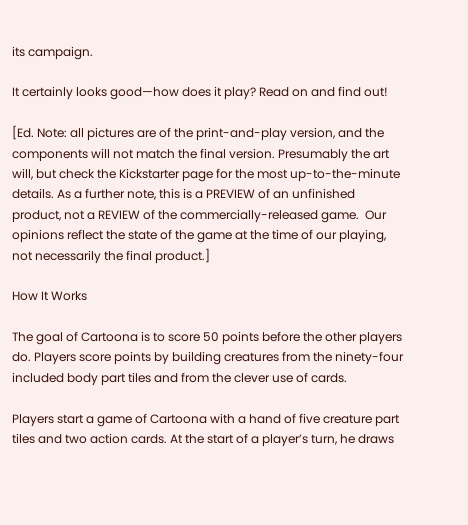its campaign.

It certainly looks good—how does it play? Read on and find out!

[Ed. Note: all pictures are of the print-and-play version, and the components will not match the final version. Presumably the art will, but check the Kickstarter page for the most up-to-the-minute details. As a further note, this is a PREVIEW of an unfinished product, not a REVIEW of the commercially-released game.  Our opinions reflect the state of the game at the time of our playing, not necessarily the final product.]

How It Works

The goal of Cartoona is to score 50 points before the other players do. Players score points by building creatures from the ninety-four included body part tiles and from the clever use of cards.

Players start a game of Cartoona with a hand of five creature part tiles and two action cards. At the start of a player’s turn, he draws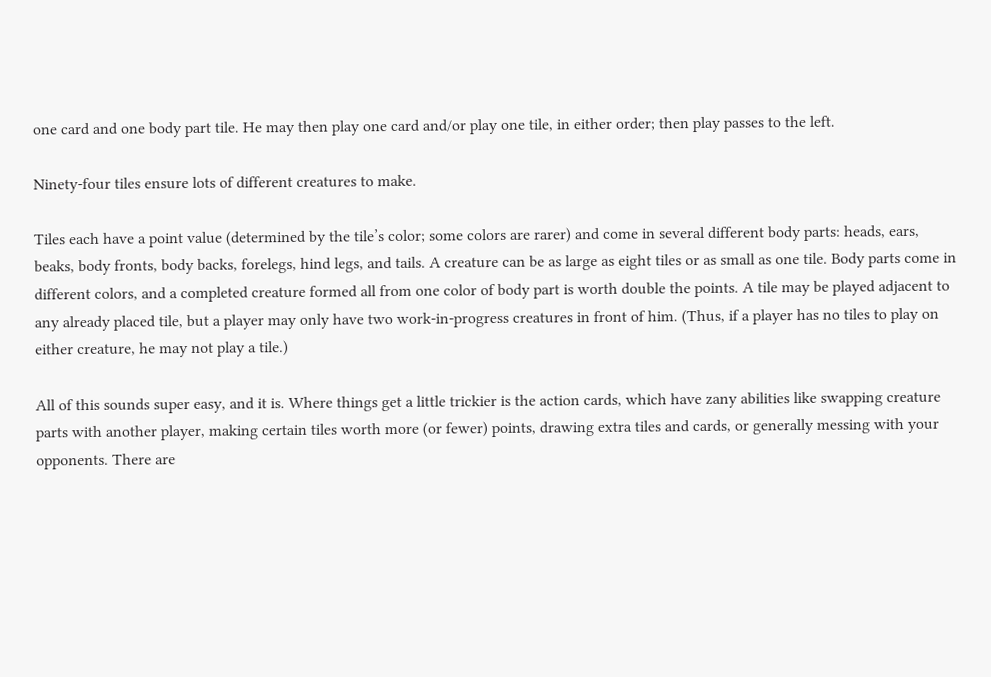one card and one body part tile. He may then play one card and/or play one tile, in either order; then play passes to the left.

Ninety-four tiles ensure lots of different creatures to make.

Tiles each have a point value (determined by the tile’s color; some colors are rarer) and come in several different body parts: heads, ears, beaks, body fronts, body backs, forelegs, hind legs, and tails. A creature can be as large as eight tiles or as small as one tile. Body parts come in different colors, and a completed creature formed all from one color of body part is worth double the points. A tile may be played adjacent to any already placed tile, but a player may only have two work-in-progress creatures in front of him. (Thus, if a player has no tiles to play on either creature, he may not play a tile.)

All of this sounds super easy, and it is. Where things get a little trickier is the action cards, which have zany abilities like swapping creature parts with another player, making certain tiles worth more (or fewer) points, drawing extra tiles and cards, or generally messing with your opponents. There are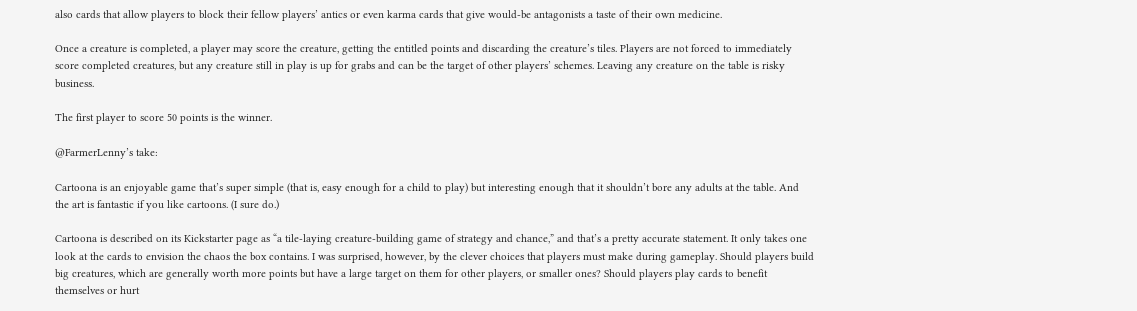also cards that allow players to block their fellow players’ antics or even karma cards that give would-be antagonists a taste of their own medicine.

Once a creature is completed, a player may score the creature, getting the entitled points and discarding the creature’s tiles. Players are not forced to immediately score completed creatures, but any creature still in play is up for grabs and can be the target of other players’ schemes. Leaving any creature on the table is risky business.

The first player to score 50 points is the winner.

@FarmerLenny’s take:

Cartoona is an enjoyable game that’s super simple (that is, easy enough for a child to play) but interesting enough that it shouldn’t bore any adults at the table. And the art is fantastic if you like cartoons. (I sure do.)

Cartoona is described on its Kickstarter page as “a tile-laying creature-building game of strategy and chance,” and that’s a pretty accurate statement. It only takes one look at the cards to envision the chaos the box contains. I was surprised, however, by the clever choices that players must make during gameplay. Should players build big creatures, which are generally worth more points but have a large target on them for other players, or smaller ones? Should players play cards to benefit themselves or hurt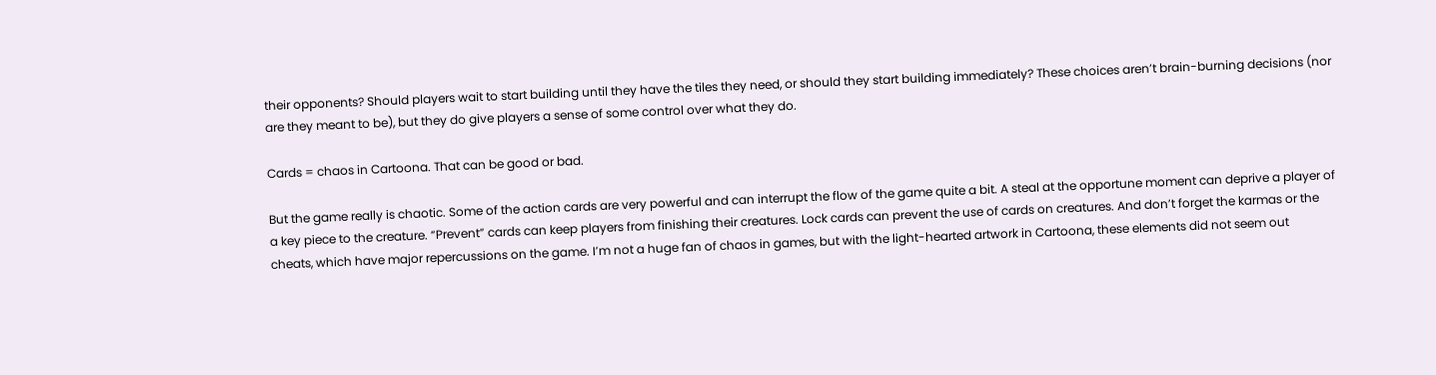their opponents? Should players wait to start building until they have the tiles they need, or should they start building immediately? These choices aren’t brain-burning decisions (nor are they meant to be), but they do give players a sense of some control over what they do.

Cards = chaos in Cartoona. That can be good or bad.

But the game really is chaotic. Some of the action cards are very powerful and can interrupt the flow of the game quite a bit. A steal at the opportune moment can deprive a player of a key piece to the creature. “Prevent” cards can keep players from finishing their creatures. Lock cards can prevent the use of cards on creatures. And don’t forget the karmas or the cheats, which have major repercussions on the game. I’m not a huge fan of chaos in games, but with the light-hearted artwork in Cartoona, these elements did not seem out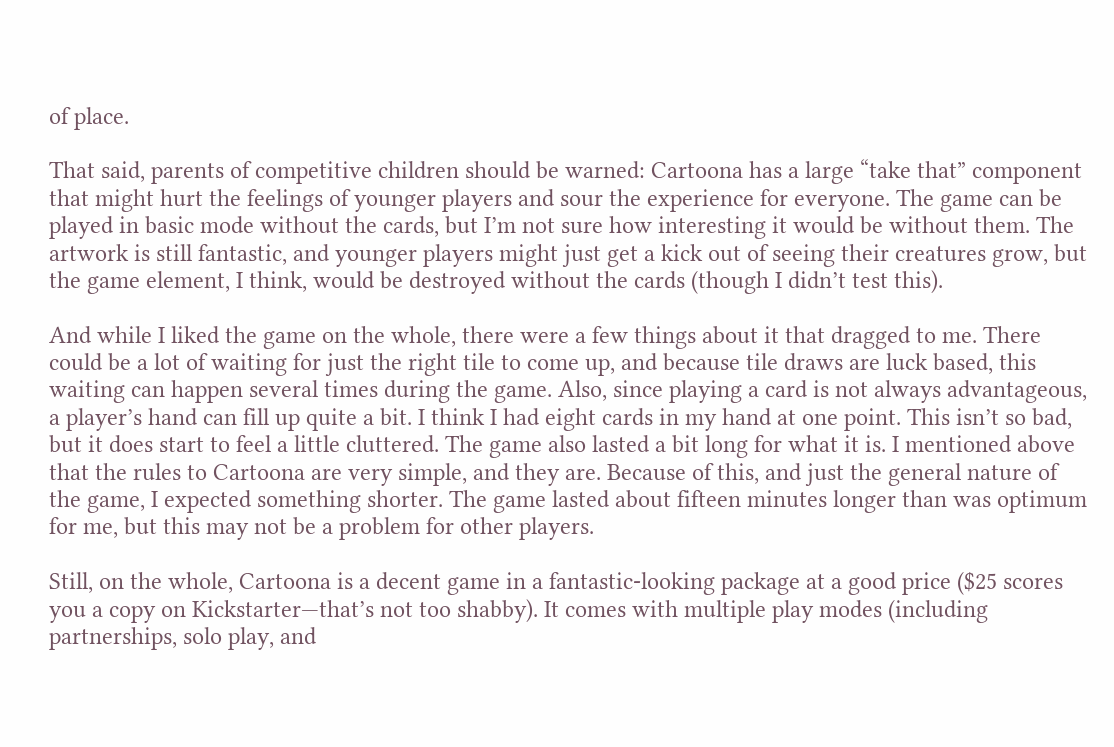of place.

That said, parents of competitive children should be warned: Cartoona has a large “take that” component that might hurt the feelings of younger players and sour the experience for everyone. The game can be played in basic mode without the cards, but I’m not sure how interesting it would be without them. The artwork is still fantastic, and younger players might just get a kick out of seeing their creatures grow, but the game element, I think, would be destroyed without the cards (though I didn’t test this).

And while I liked the game on the whole, there were a few things about it that dragged to me. There could be a lot of waiting for just the right tile to come up, and because tile draws are luck based, this waiting can happen several times during the game. Also, since playing a card is not always advantageous, a player’s hand can fill up quite a bit. I think I had eight cards in my hand at one point. This isn’t so bad, but it does start to feel a little cluttered. The game also lasted a bit long for what it is. I mentioned above that the rules to Cartoona are very simple, and they are. Because of this, and just the general nature of the game, I expected something shorter. The game lasted about fifteen minutes longer than was optimum for me, but this may not be a problem for other players.

Still, on the whole, Cartoona is a decent game in a fantastic-looking package at a good price ($25 scores you a copy on Kickstarter—that’s not too shabby). It comes with multiple play modes (including partnerships, solo play, and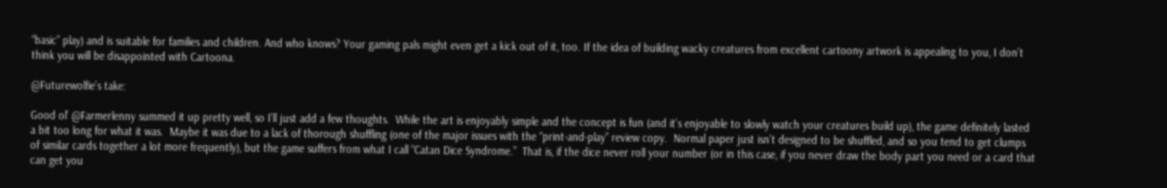“basic” play) and is suitable for families and children. And who knows? Your gaming pals might even get a kick out of it, too. If the idea of building wacky creatures from excellent cartoony artwork is appealing to you, I don’t think you will be disappointed with Cartoona.

@Futurewolfie’s take:

Good ol’ @Farmerlenny summed it up pretty well, so I’ll just add a few thoughts.  While the art is enjoyably simple and the concept is fun (and it’s enjoyable to slowly watch your creatures build up), the game definitely lasted a bit too long for what it was.  Maybe it was due to a lack of thorough shuffling (one of the major issues with the “print-and-play” review copy.  Normal paper just isn’t designed to be shuffled, and so you tend to get clumps of similar cards together a lot more frequently), but the game suffers from what I call “Catan Dice Syndrome.”  That is, if the dice never roll your number (or in this case, if you never draw the body part you need or a card that can get you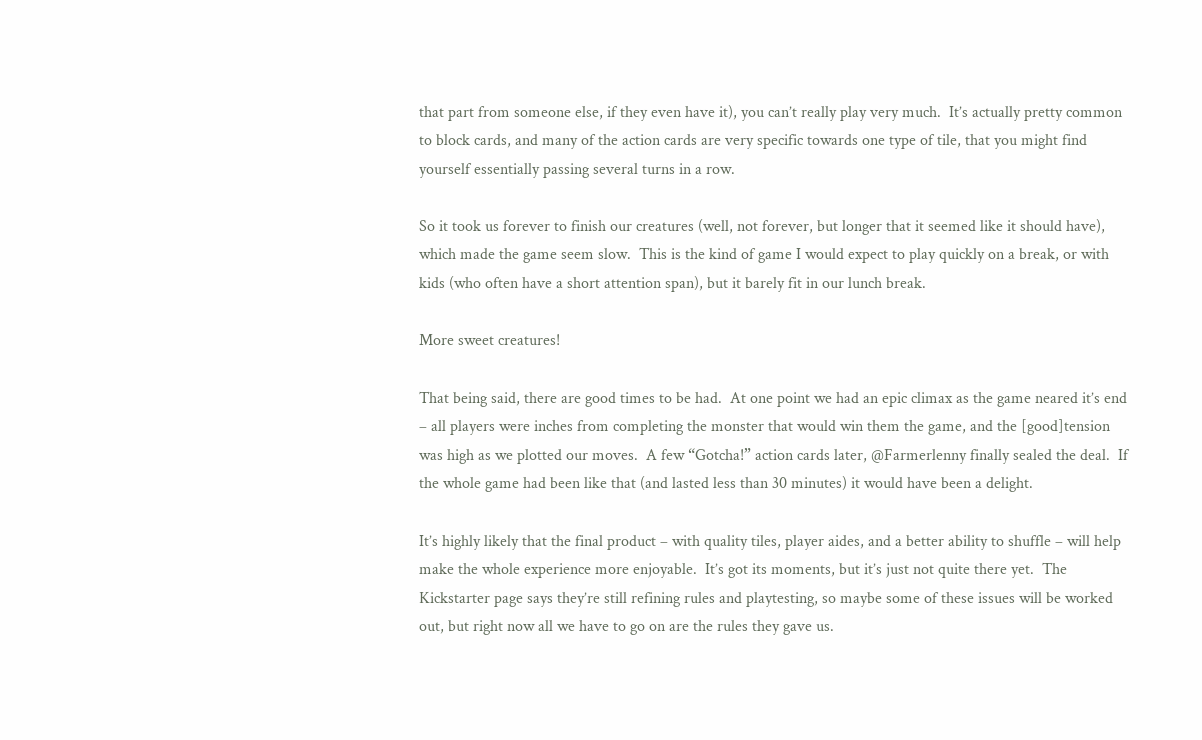that part from someone else, if they even have it), you can’t really play very much.  It’s actually pretty common to block cards, and many of the action cards are very specific towards one type of tile, that you might find yourself essentially passing several turns in a row.

So it took us forever to finish our creatures (well, not forever, but longer that it seemed like it should have), which made the game seem slow.  This is the kind of game I would expect to play quickly on a break, or with kids (who often have a short attention span), but it barely fit in our lunch break.

More sweet creatures!

That being said, there are good times to be had.  At one point we had an epic climax as the game neared it’s end – all players were inches from completing the monster that would win them the game, and the [good]tension was high as we plotted our moves.  A few “Gotcha!” action cards later, @Farmerlenny finally sealed the deal.  If the whole game had been like that (and lasted less than 30 minutes) it would have been a delight.

It’s highly likely that the final product – with quality tiles, player aides, and a better ability to shuffle – will help make the whole experience more enjoyable.  It’s got its moments, but it’s just not quite there yet.  The Kickstarter page says they’re still refining rules and playtesting, so maybe some of these issues will be worked out, but right now all we have to go on are the rules they gave us.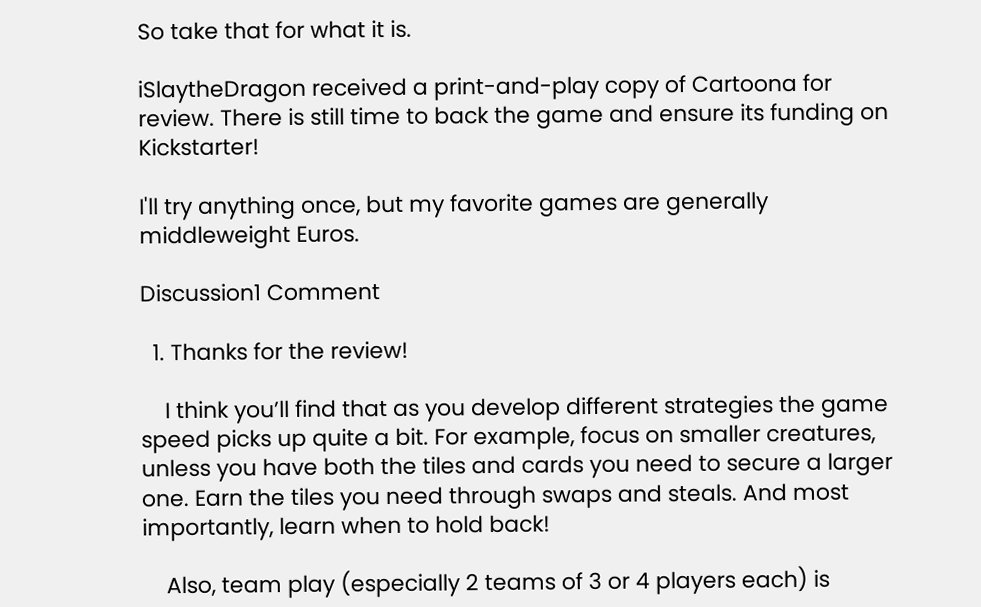So take that for what it is.

iSlaytheDragon received a print-and-play copy of Cartoona for review. There is still time to back the game and ensure its funding on Kickstarter!

I'll try anything once, but my favorite games are generally middleweight Euros.

Discussion1 Comment

  1. Thanks for the review!

    I think you’ll find that as you develop different strategies the game speed picks up quite a bit. For example, focus on smaller creatures, unless you have both the tiles and cards you need to secure a larger one. Earn the tiles you need through swaps and steals. And most importantly, learn when to hold back!

    Also, team play (especially 2 teams of 3 or 4 players each) is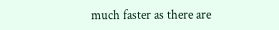much faster as there are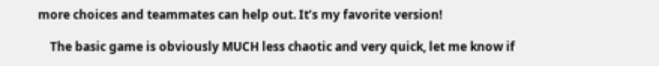more choices and teammates can help out. It’s my favorite version!

    The basic game is obviously MUCH less chaotic and very quick, let me know if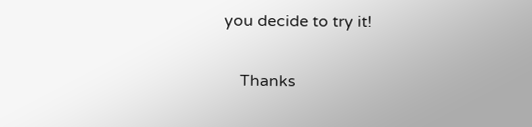you decide to try it!

    Thanks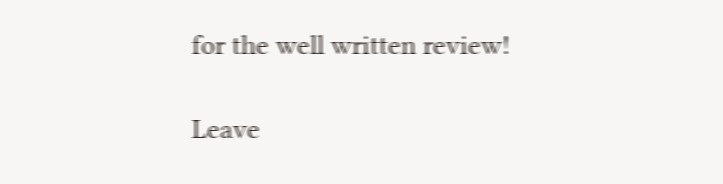for the well written review!

Leave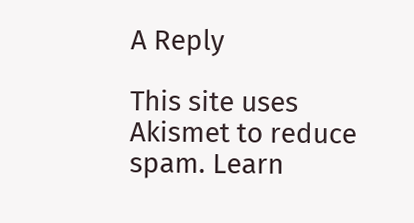A Reply

This site uses Akismet to reduce spam. Learn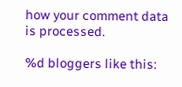how your comment data is processed.

%d bloggers like this: